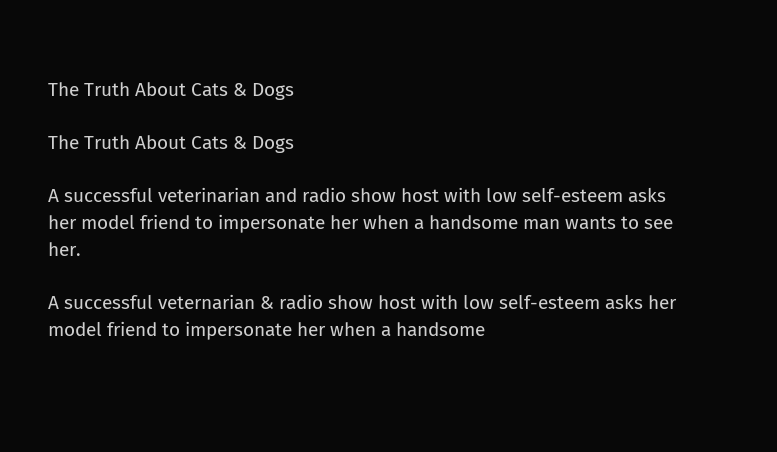The Truth About Cats & Dogs

The Truth About Cats & Dogs

A successful veterinarian and radio show host with low self-esteem asks her model friend to impersonate her when a handsome man wants to see her.

A successful veternarian & radio show host with low self-esteem asks her model friend to impersonate her when a handsome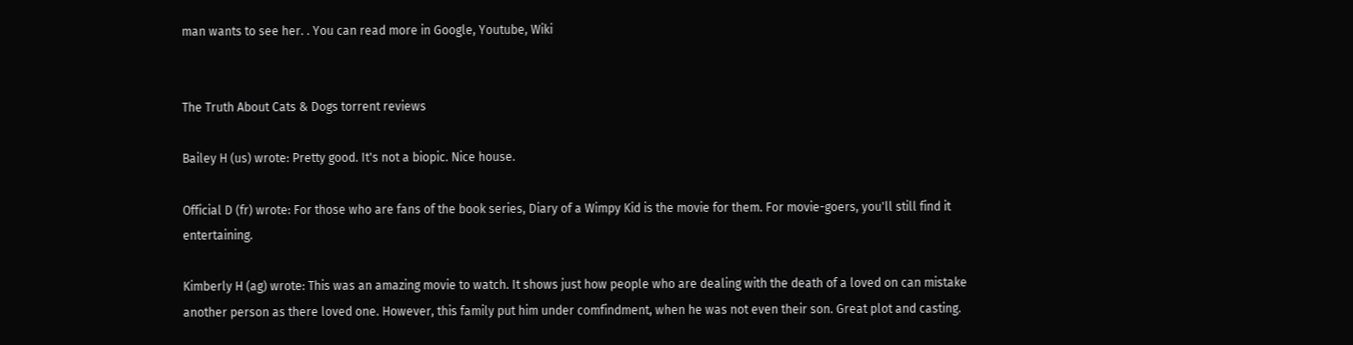man wants to see her. . You can read more in Google, Youtube, Wiki


The Truth About Cats & Dogs torrent reviews

Bailey H (us) wrote: Pretty good. It's not a biopic. Nice house.

Official D (fr) wrote: For those who are fans of the book series, Diary of a Wimpy Kid is the movie for them. For movie-goers, you'll still find it entertaining.

Kimberly H (ag) wrote: This was an amazing movie to watch. It shows just how people who are dealing with the death of a loved on can mistake another person as there loved one. However, this family put him under comfindment, when he was not even their son. Great plot and casting.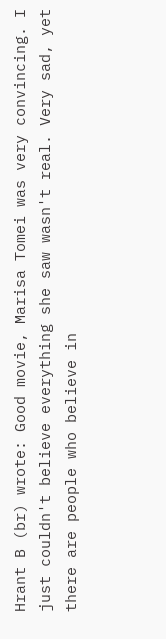Hrant B (br) wrote: Good movie, Marisa Tomei was very convincing. I just couldn't believe everything she saw wasn't real. Very sad, yet there are people who believe in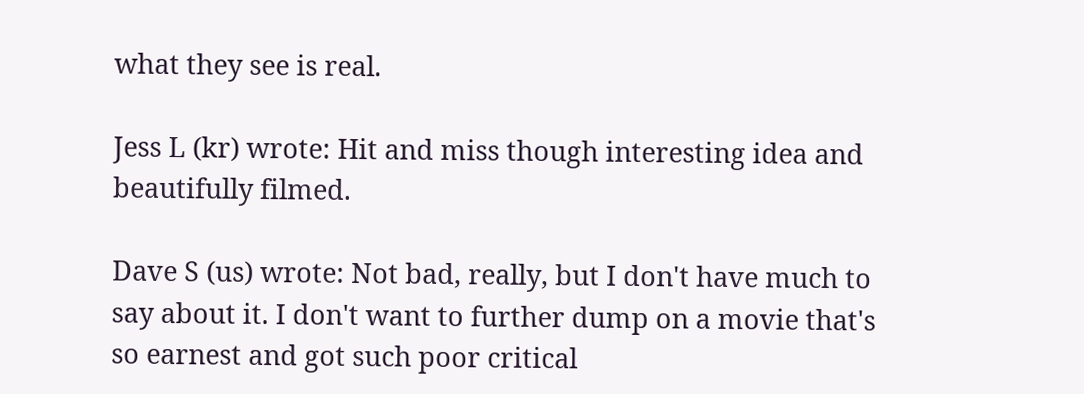what they see is real.

Jess L (kr) wrote: Hit and miss though interesting idea and beautifully filmed.

Dave S (us) wrote: Not bad, really, but I don't have much to say about it. I don't want to further dump on a movie that's so earnest and got such poor critical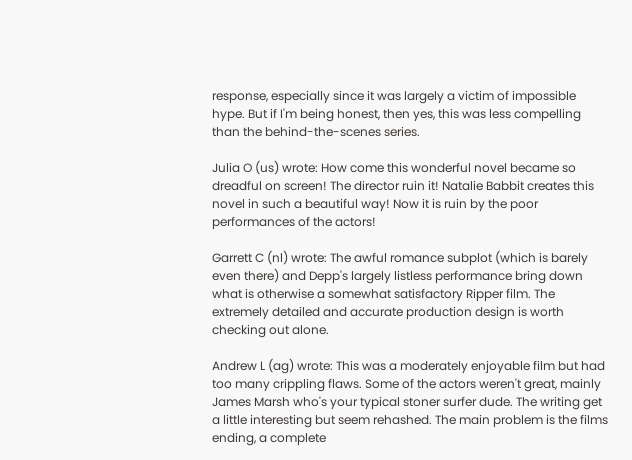response, especially since it was largely a victim of impossible hype. But if I'm being honest, then yes, this was less compelling than the behind-the-scenes series.

Julia O (us) wrote: How come this wonderful novel became so dreadful on screen! The director ruin it! Natalie Babbit creates this novel in such a beautiful way! Now it is ruin by the poor performances of the actors!

Garrett C (nl) wrote: The awful romance subplot (which is barely even there) and Depp's largely listless performance bring down what is otherwise a somewhat satisfactory Ripper film. The extremely detailed and accurate production design is worth checking out alone.

Andrew L (ag) wrote: This was a moderately enjoyable film but had too many crippling flaws. Some of the actors weren't great, mainly James Marsh who's your typical stoner surfer dude. The writing get a little interesting but seem rehashed. The main problem is the films ending, a complete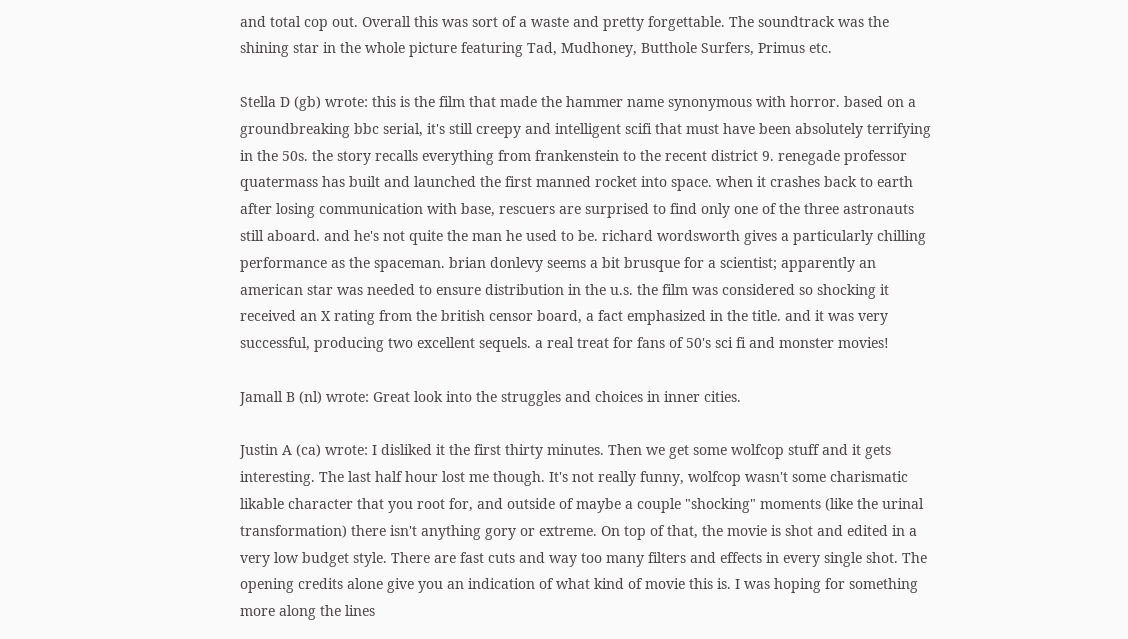and total cop out. Overall this was sort of a waste and pretty forgettable. The soundtrack was the shining star in the whole picture featuring Tad, Mudhoney, Butthole Surfers, Primus etc.

Stella D (gb) wrote: this is the film that made the hammer name synonymous with horror. based on a groundbreaking bbc serial, it's still creepy and intelligent scifi that must have been absolutely terrifying in the 50s. the story recalls everything from frankenstein to the recent district 9. renegade professor quatermass has built and launched the first manned rocket into space. when it crashes back to earth after losing communication with base, rescuers are surprised to find only one of the three astronauts still aboard. and he's not quite the man he used to be. richard wordsworth gives a particularly chilling performance as the spaceman. brian donlevy seems a bit brusque for a scientist; apparently an american star was needed to ensure distribution in the u.s. the film was considered so shocking it received an X rating from the british censor board, a fact emphasized in the title. and it was very successful, producing two excellent sequels. a real treat for fans of 50's sci fi and monster movies!

Jamall B (nl) wrote: Great look into the struggles and choices in inner cities.

Justin A (ca) wrote: I disliked it the first thirty minutes. Then we get some wolfcop stuff and it gets interesting. The last half hour lost me though. It's not really funny, wolfcop wasn't some charismatic likable character that you root for, and outside of maybe a couple "shocking" moments (like the urinal transformation) there isn't anything gory or extreme. On top of that, the movie is shot and edited in a very low budget style. There are fast cuts and way too many filters and effects in every single shot. The opening credits alone give you an indication of what kind of movie this is. I was hoping for something more along the lines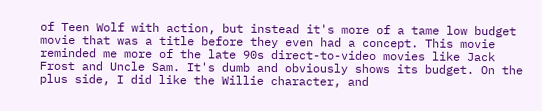of Teen Wolf with action, but instead it's more of a tame low budget movie that was a title before they even had a concept. This movie reminded me more of the late 90s direct-to-video movies like Jack Frost and Uncle Sam. It's dumb and obviously shows its budget. On the plus side, I did like the Willie character, and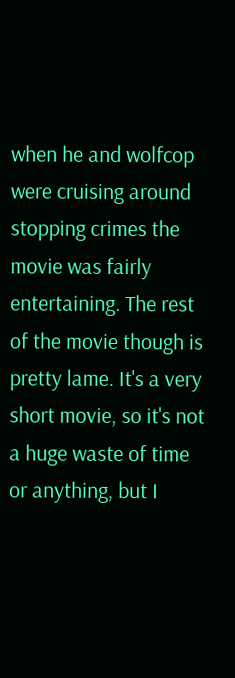when he and wolfcop were cruising around stopping crimes the movie was fairly entertaining. The rest of the movie though is pretty lame. It's a very short movie, so it's not a huge waste of time or anything, but I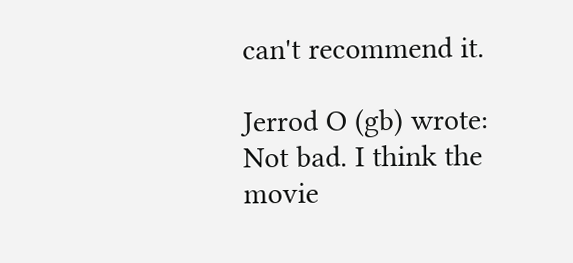can't recommend it.

Jerrod O (gb) wrote: Not bad. I think the movie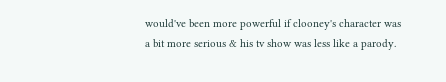would've been more powerful if clooney's character was a bit more serious & his tv show was less like a parody.